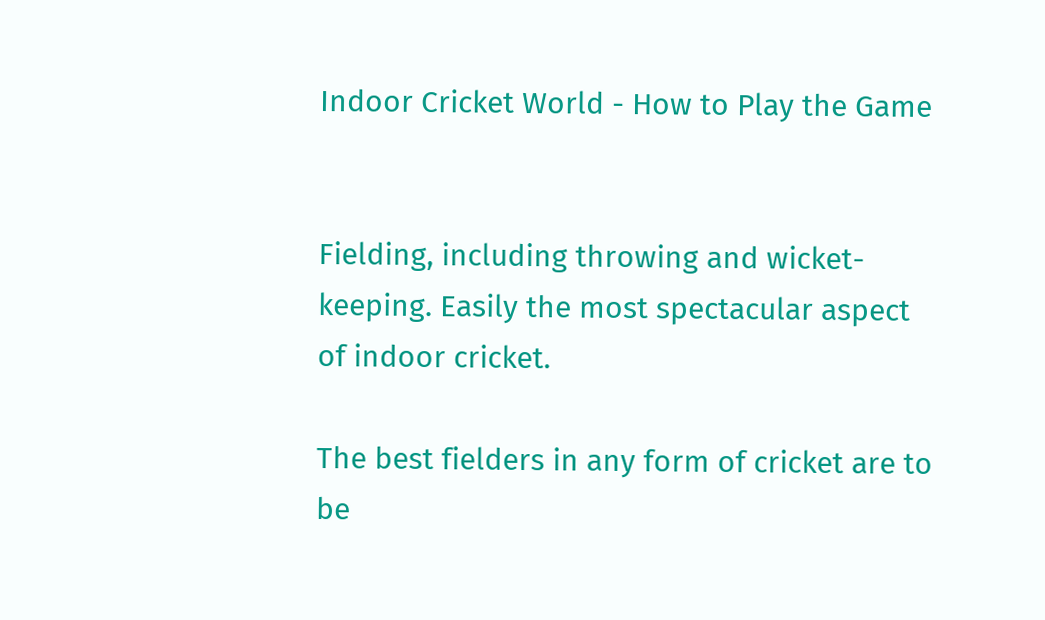Indoor Cricket World - How to Play the Game


Fielding, including throwing and wicket-keeping. Easily the most spectacular aspect of indoor cricket.

The best fielders in any form of cricket are to be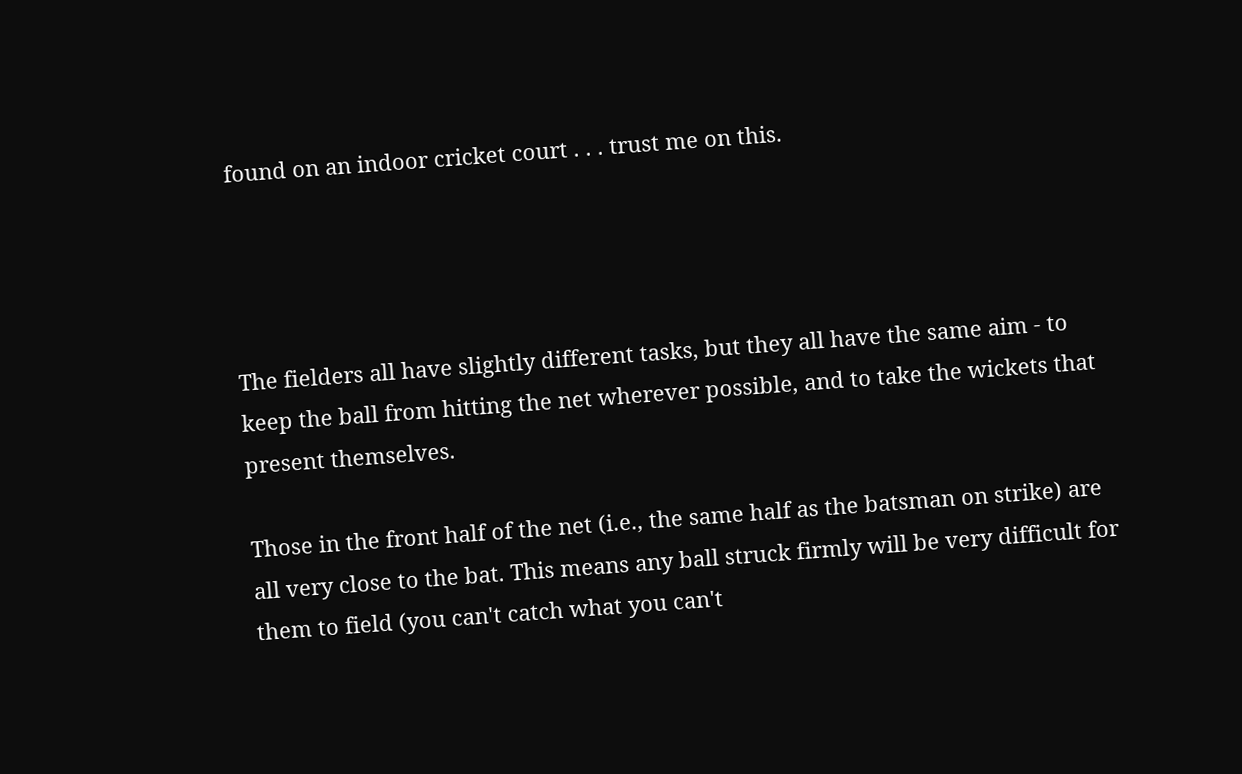found on an indoor cricket court . . . trust me on this.




The fielders all have slightly different tasks, but they all have the same aim - to keep the ball from hitting the net wherever possible, and to take the wickets that present themselves.

Those in the front half of the net (i.e., the same half as the batsman on strike) are all very close to the bat. This means any ball struck firmly will be very difficult for them to field (you can't catch what you can't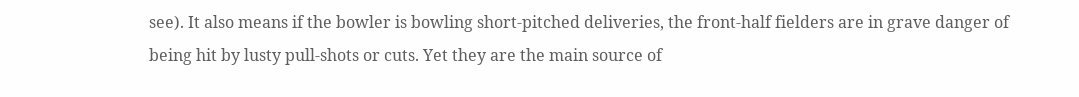see). It also means if the bowler is bowling short-pitched deliveries, the front-half fielders are in grave danger of being hit by lusty pull-shots or cuts. Yet they are the main source of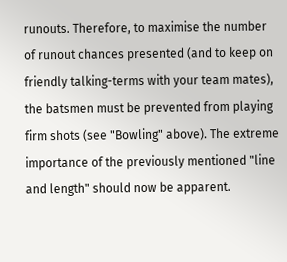runouts. Therefore, to maximise the number of runout chances presented (and to keep on friendly talking-terms with your team mates), the batsmen must be prevented from playing firm shots (see "Bowling" above). The extreme importance of the previously mentioned "line and length" should now be apparent.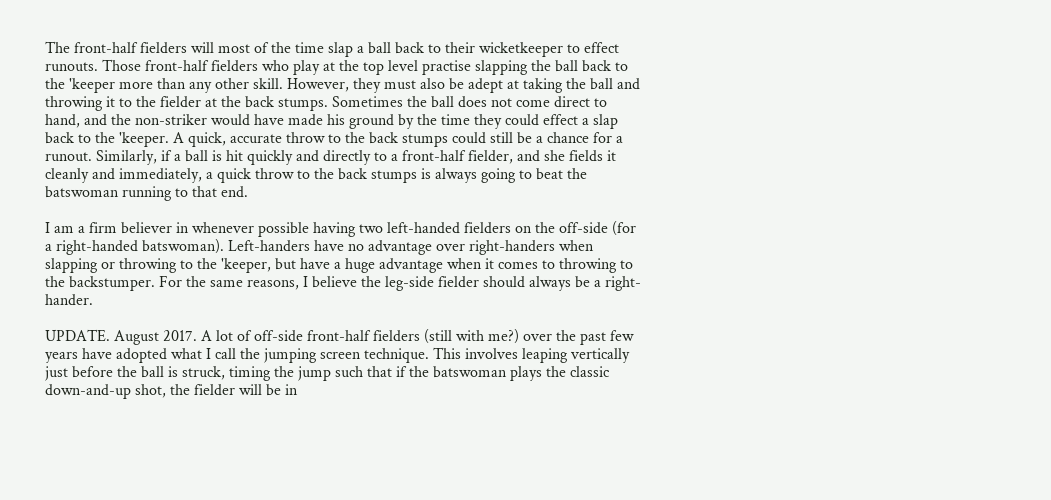The front-half fielders will most of the time slap a ball back to their wicketkeeper to effect runouts. Those front-half fielders who play at the top level practise slapping the ball back to the 'keeper more than any other skill. However, they must also be adept at taking the ball and throwing it to the fielder at the back stumps. Sometimes the ball does not come direct to hand, and the non-striker would have made his ground by the time they could effect a slap back to the 'keeper. A quick, accurate throw to the back stumps could still be a chance for a runout. Similarly, if a ball is hit quickly and directly to a front-half fielder, and she fields it cleanly and immediately, a quick throw to the back stumps is always going to beat the batswoman running to that end.

I am a firm believer in whenever possible having two left-handed fielders on the off-side (for a right-handed batswoman). Left-handers have no advantage over right-handers when slapping or throwing to the 'keeper, but have a huge advantage when it comes to throwing to the backstumper. For the same reasons, I believe the leg-side fielder should always be a right-hander.

UPDATE. August 2017. A lot of off-side front-half fielders (still with me?) over the past few years have adopted what I call the jumping screen technique. This involves leaping vertically just before the ball is struck, timing the jump such that if the batswoman plays the classic down-and-up shot, the fielder will be in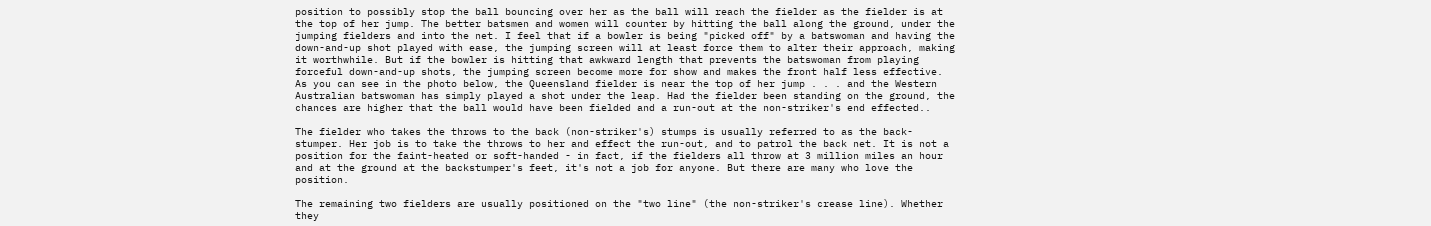position to possibly stop the ball bouncing over her as the ball will reach the fielder as the fielder is at the top of her jump. The better batsmen and women will counter by hitting the ball along the ground, under the jumping fielders and into the net. I feel that if a bowler is being "picked off" by a batswoman and having the down-and-up shot played with ease, the jumping screen will at least force them to alter their approach, making it worthwhile. But if the bowler is hitting that awkward length that prevents the batswoman from playing forceful down-and-up shots, the jumping screen become more for show and makes the front half less effective. As you can see in the photo below, the Queensland fielder is near the top of her jump . . . and the Western Australian batswoman has simply played a shot under the leap. Had the fielder been standing on the ground, the chances are higher that the ball would have been fielded and a run-out at the non-striker's end effected..

The fielder who takes the throws to the back (non-striker's) stumps is usually referred to as the back-stumper. Her job is to take the throws to her and effect the run-out, and to patrol the back net. It is not a position for the faint-heated or soft-handed - in fact, if the fielders all throw at 3 million miles an hour and at the ground at the backstumper's feet, it's not a job for anyone. But there are many who love the position.

The remaining two fielders are usually positioned on the "two line" (the non-striker's crease line). Whether they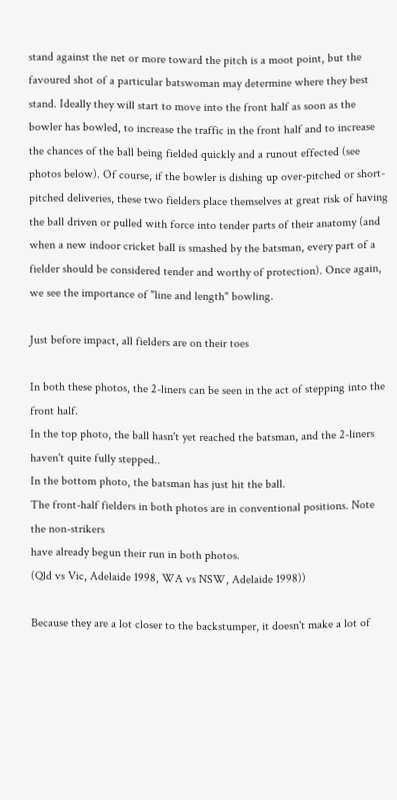stand against the net or more toward the pitch is a moot point, but the favoured shot of a particular batswoman may determine where they best stand. Ideally they will start to move into the front half as soon as the bowler has bowled, to increase the traffic in the front half and to increase the chances of the ball being fielded quickly and a runout effected (see photos below). Of course, if the bowler is dishing up over-pitched or short-pitched deliveries, these two fielders place themselves at great risk of having the ball driven or pulled with force into tender parts of their anatomy (and when a new indoor cricket ball is smashed by the batsman, every part of a fielder should be considered tender and worthy of protection). Once again, we see the importance of "line and length" bowling.

Just before impact, all fielders are on their toes

In both these photos, the 2-liners can be seen in the act of stepping into the front half.
In the top photo, the ball hasn't yet reached the batsman, and the 2-liners haven't quite fully stepped..
In the bottom photo, the batsman has just hit the ball.
The front-half fielders in both photos are in conventional positions. Note the non-strikers
have already begun their run in both photos.
(Qld vs Vic, Adelaide 1998, WA vs NSW, Adelaide 1998))

Because they are a lot closer to the backstumper, it doesn't make a lot of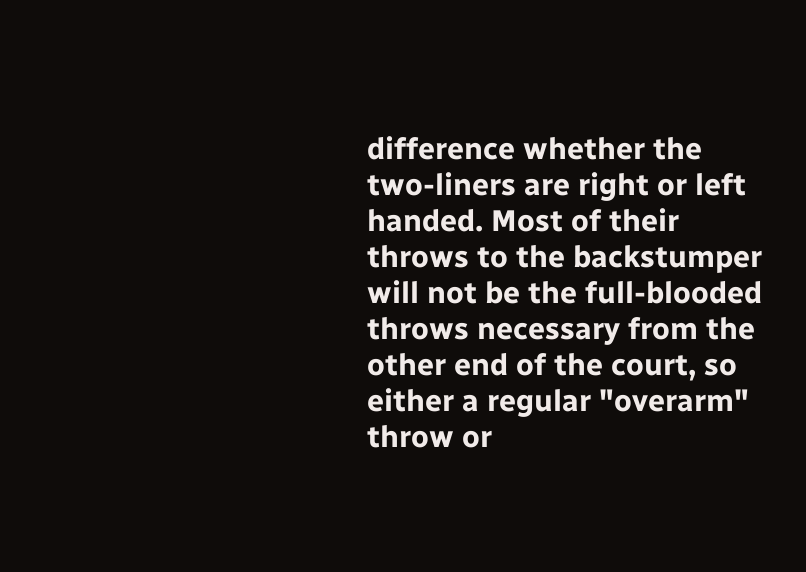difference whether the two-liners are right or left handed. Most of their throws to the backstumper will not be the full-blooded throws necessary from the other end of the court, so either a regular "overarm" throw or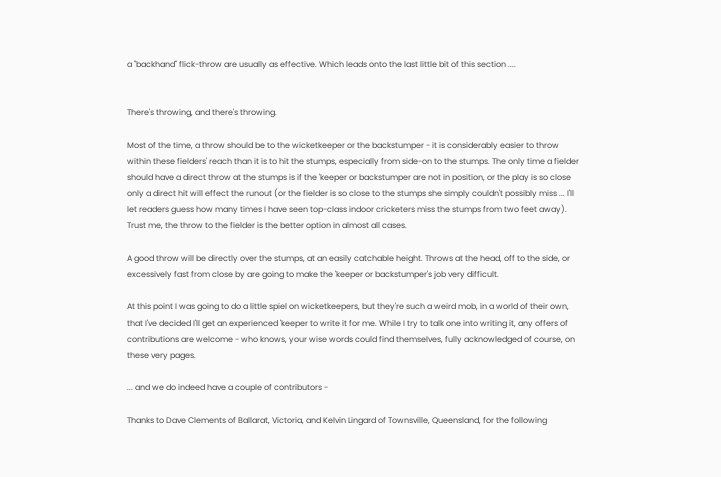a "backhand" flick-throw are usually as effective. Which leads onto the last little bit of this section ....


There's throwing, and there's throwing.

Most of the time, a throw should be to the wicketkeeper or the backstumper - it is considerably easier to throw within these fielders' reach than it is to hit the stumps, especially from side-on to the stumps. The only time a fielder should have a direct throw at the stumps is if the 'keeper or backstumper are not in position, or the play is so close only a direct hit will effect the runout (or the fielder is so close to the stumps she simply couldn't possibly miss ... I'll let readers guess how many times I have seen top-class indoor cricketers miss the stumps from two feet away). Trust me, the throw to the fielder is the better option in almost all cases.

A good throw will be directly over the stumps, at an easily catchable height. Throws at the head, off to the side, or excessively fast from close by are going to make the 'keeper or backstumper's job very difficult.

At this point I was going to do a little spiel on wicketkeepers, but they're such a weird mob, in a world of their own, that I've decided I'll get an experienced 'keeper to write it for me. While I try to talk one into writing it, any offers of contributions are welcome - who knows, your wise words could find themselves, fully acknowledged of course, on these very pages.

... and we do indeed have a couple of contributors -

Thanks to Dave Clements of Ballarat, Victoria, and Kelvin Lingard of Townsville, Queensland, for the following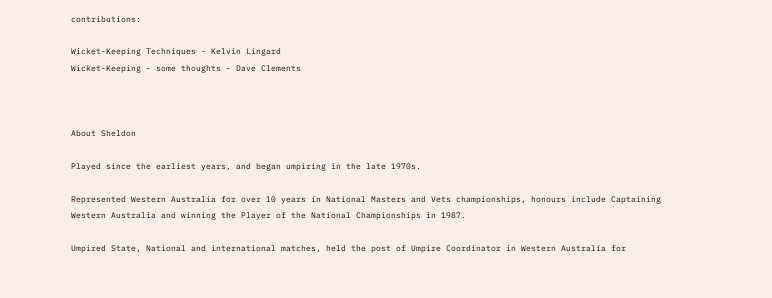contributions:

Wicket-Keeping Techniques - Kelvin Lingard
Wicket-Keeping - some thoughts - Dave Clements



About Sheldon

Played since the earliest years, and began umpiring in the late 1970s.

Represented Western Australia for over 10 years in National Masters and Vets championships, honours include Captaining Western Australia and winning the Player of the National Championships in 1987.

Umpired State, National and international matches, held the post of Umpire Coordinator in Western Australia for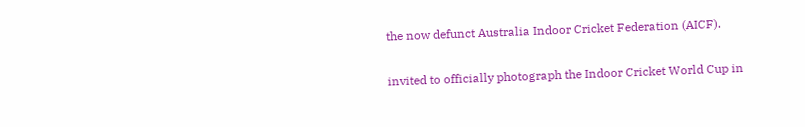the now defunct Australia Indoor Cricket Federation (AICF).

invited to officially photograph the Indoor Cricket World Cup in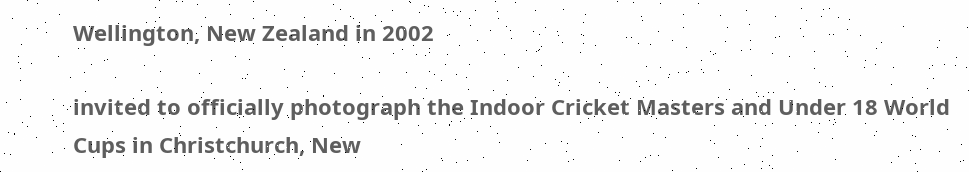Wellington, New Zealand in 2002

invited to officially photograph the Indoor Cricket Masters and Under 18 World Cups in Christchurch, New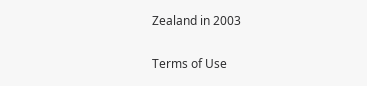Zealand in 2003

Terms of Use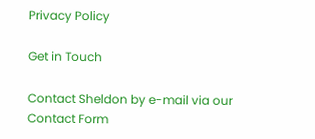Privacy Policy

Get in Touch

Contact Sheldon by e-mail via our Contact Form